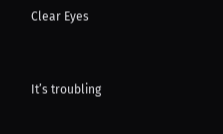Clear Eyes


It’s troubling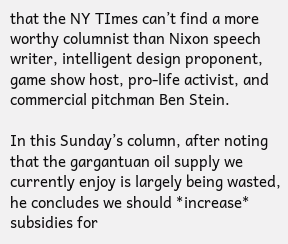that the NY TImes can’t find a more worthy columnist than Nixon speech writer, intelligent design proponent, game show host, pro-life activist, and commercial pitchman Ben Stein.

In this Sunday’s column, after noting that the gargantuan oil supply we currently enjoy is largely being wasted, he concludes we should *increase* subsidies for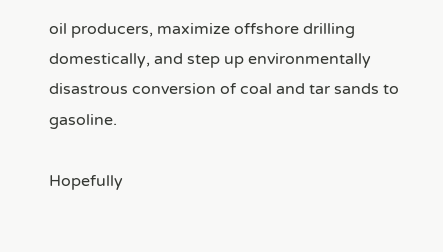oil producers, maximize offshore drilling domestically, and step up environmentally disastrous conversion of coal and tar sands to gasoline.

Hopefully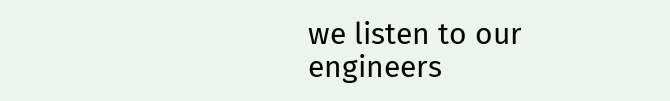we listen to our engineers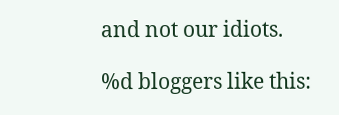and not our idiots.

%d bloggers like this: